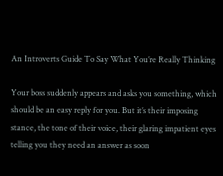An Introverts Guide To Say What You’re Really Thinking

Your boss suddenly appears and asks you something, which should be an easy reply for you. But it’s their imposing stance, the tone of their voice, their glaring impatient eyes telling you they need an answer as soon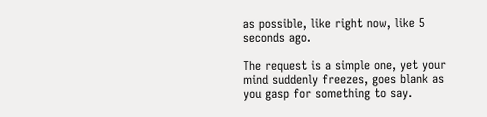as possible, like right now, like 5 seconds ago.

The request is a simple one, yet your mind suddenly freezes, goes blank as you gasp for something to say.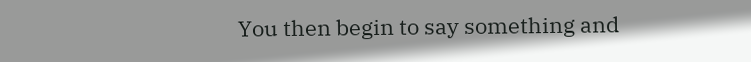You then begin to say something and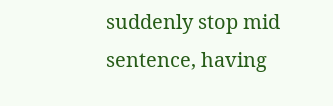suddenly stop mid sentence, having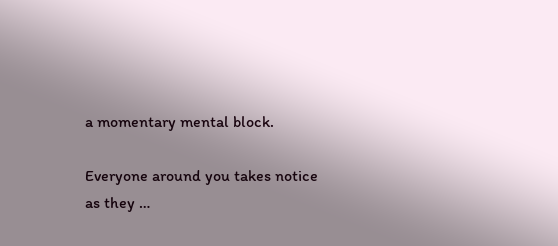a momentary mental block.

Everyone around you takes notice as they …